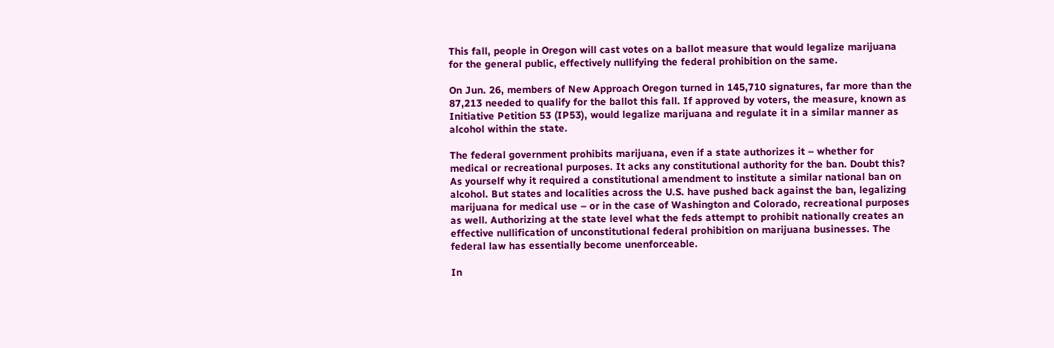This fall, people in Oregon will cast votes on a ballot measure that would legalize marijuana for the general public, effectively nullifying the federal prohibition on the same.

On Jun. 26, members of New Approach Oregon turned in 145,710 signatures, far more than the 87,213 needed to qualify for the ballot this fall. If approved by voters, the measure, known as Initiative Petition 53 (IP53), would legalize marijuana and regulate it in a similar manner as alcohol within the state.

The federal government prohibits marijuana, even if a state authorizes it – whether for medical or recreational purposes. It acks any constitutional authority for the ban. Doubt this? As yourself why it required a constitutional amendment to institute a similar national ban on alcohol. But states and localities across the U.S. have pushed back against the ban, legalizing marijuana for medical use – or in the case of Washington and Colorado, recreational purposes as well. Authorizing at the state level what the feds attempt to prohibit nationally creates an effective nullification of unconstitutional federal prohibition on marijuana businesses. The federal law has essentially become unenforceable.

In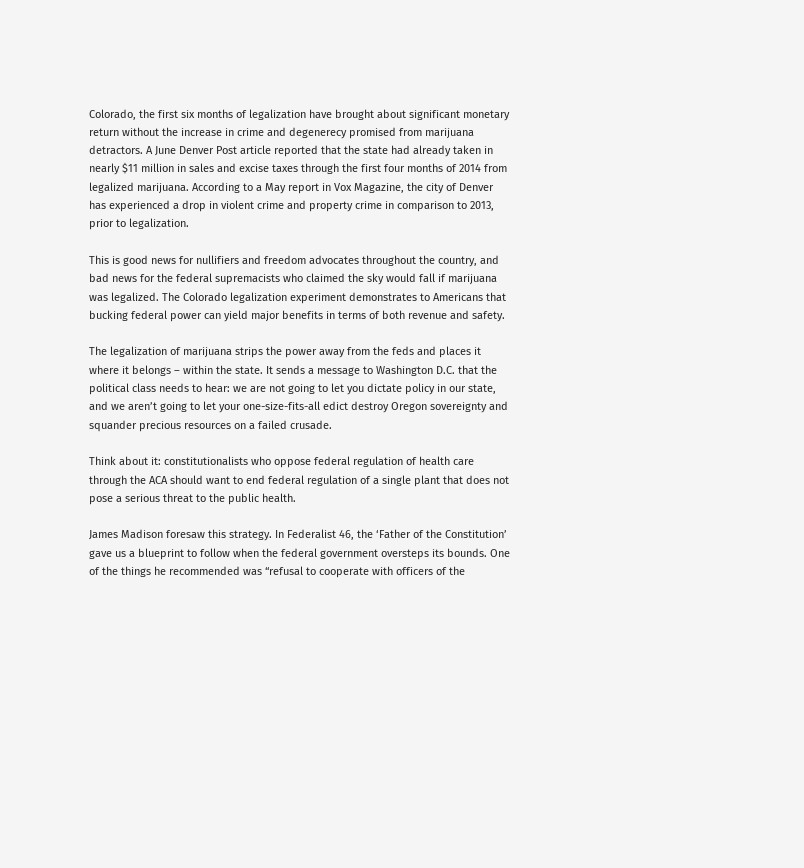Colorado, the first six months of legalization have brought about significant monetary return without the increase in crime and degenerecy promised from marijuana detractors. A June Denver Post article reported that the state had already taken in nearly $11 million in sales and excise taxes through the first four months of 2014 from legalized marijuana. According to a May report in Vox Magazine, the city of Denver has experienced a drop in violent crime and property crime in comparison to 2013, prior to legalization.

This is good news for nullifiers and freedom advocates throughout the country, and bad news for the federal supremacists who claimed the sky would fall if marijuana was legalized. The Colorado legalization experiment demonstrates to Americans that bucking federal power can yield major benefits in terms of both revenue and safety.

The legalization of marijuana strips the power away from the feds and places it where it belongs – within the state. It sends a message to Washington D.C. that the political class needs to hear: we are not going to let you dictate policy in our state, and we aren’t going to let your one-size-fits-all edict destroy Oregon sovereignty and squander precious resources on a failed crusade.

Think about it: constitutionalists who oppose federal regulation of health care through the ACA should want to end federal regulation of a single plant that does not pose a serious threat to the public health.

James Madison foresaw this strategy. In Federalist 46, the ‘Father of the Constitution’ gave us a blueprint to follow when the federal government oversteps its bounds. One of the things he recommended was “refusal to cooperate with officers of the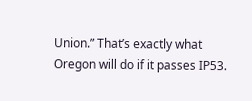Union.” That’s exactly what Oregon will do if it passes IP53.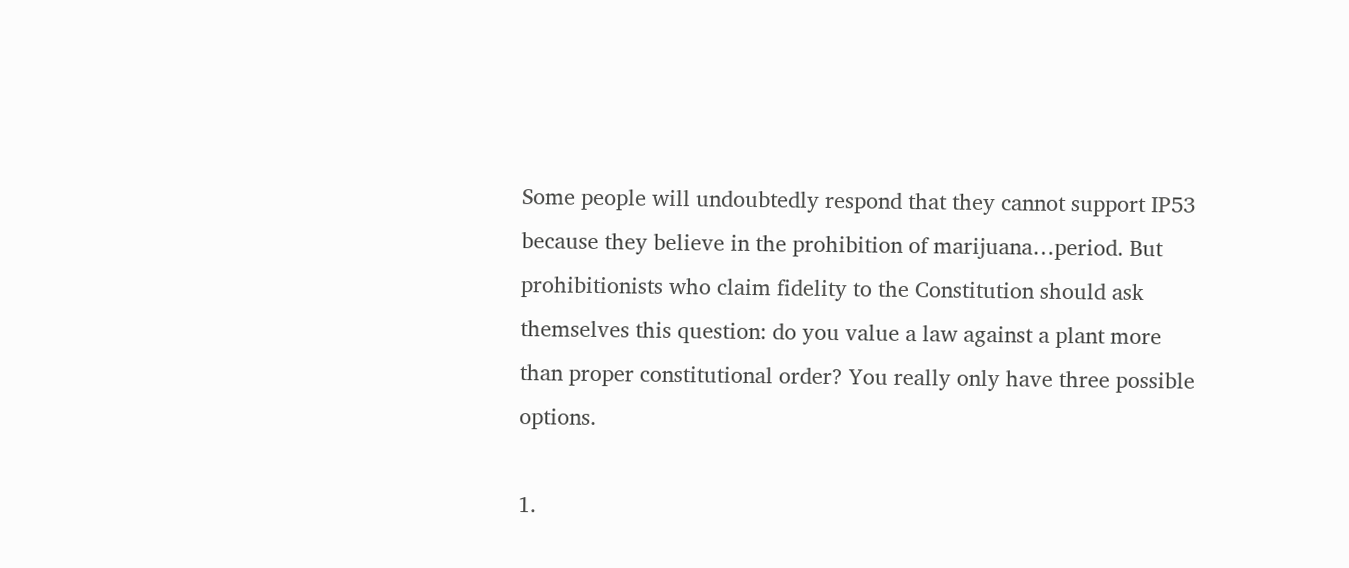Some people will undoubtedly respond that they cannot support IP53 because they believe in the prohibition of marijuana…period. But prohibitionists who claim fidelity to the Constitution should ask themselves this question: do you value a law against a plant more than proper constitutional order? You really only have three possible options.

1.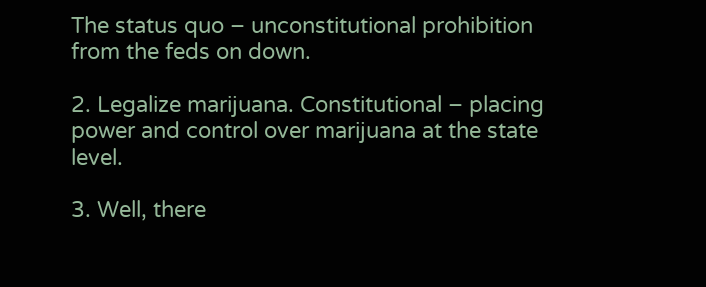The status quo – unconstitutional prohibition from the feds on down.

2. Legalize marijuana. Constitutional – placing power and control over marijuana at the state level.

3. Well, there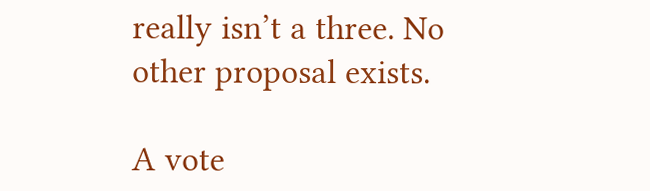really isn’t a three. No other proposal exists.

A vote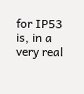for IP53 is, in a very real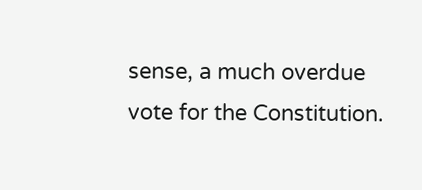sense, a much overdue vote for the Constitution.